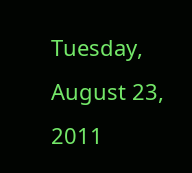Tuesday, August 23, 2011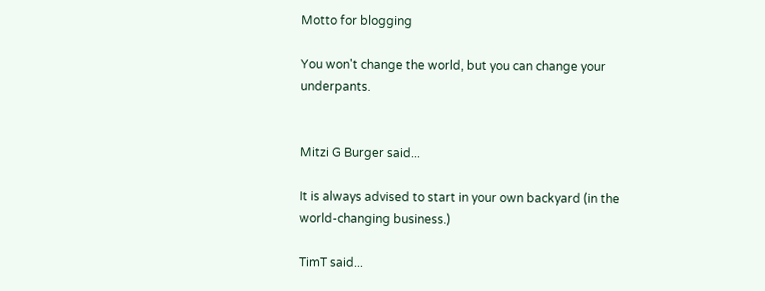Motto for blogging

You won't change the world, but you can change your underpants.


Mitzi G Burger said...

It is always advised to start in your own backyard (in the world-changing business.)

TimT said...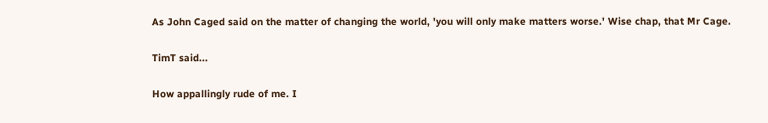As John Caged said on the matter of changing the world, 'you will only make matters worse.' Wise chap, that Mr Cage.

TimT said...

How appallingly rude of me. I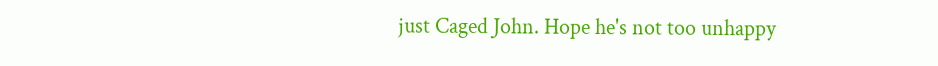just Caged John. Hope he's not too unhappy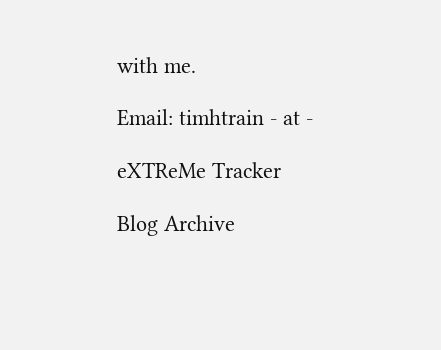with me.

Email: timhtrain - at -

eXTReMe Tracker

Blog Archive